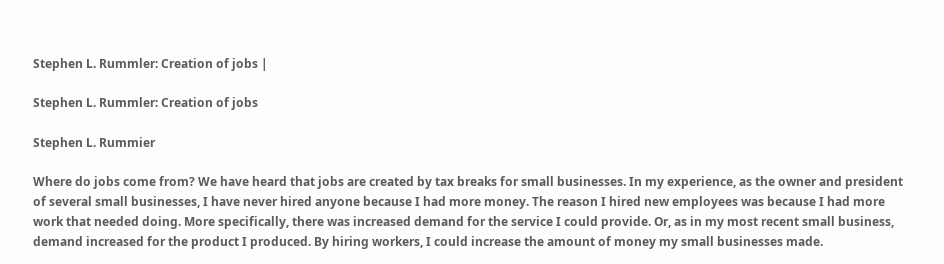Stephen L. Rummler: Creation of jobs |

Stephen L. Rummler: Creation of jobs

Stephen L. Rummier

Where do jobs come from? We have heard that jobs are created by tax breaks for small businesses. In my experience, as the owner and president of several small businesses, I have never hired anyone because I had more money. The reason I hired new employees was because I had more work that needed doing. More specifically, there was increased demand for the service I could provide. Or, as in my most recent small business, demand increased for the product I produced. By hiring workers, I could increase the amount of money my small businesses made.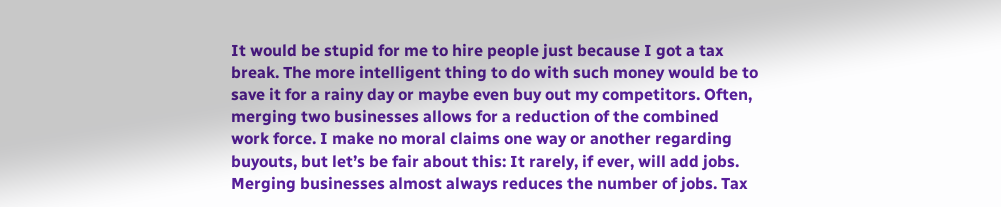It would be stupid for me to hire people just because I got a tax break. The more intelligent thing to do with such money would be to save it for a rainy day or maybe even buy out my competitors. Often, merging two businesses allows for a reduction of the combined work force. I make no moral claims one way or another regarding buyouts, but let’s be fair about this: It rarely, if ever, will add jobs. Merging businesses almost always reduces the number of jobs. Tax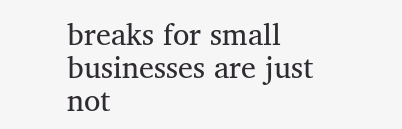breaks for small businesses are just not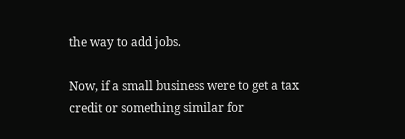the way to add jobs.

Now, if a small business were to get a tax credit or something similar for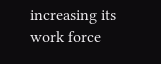increasing its work force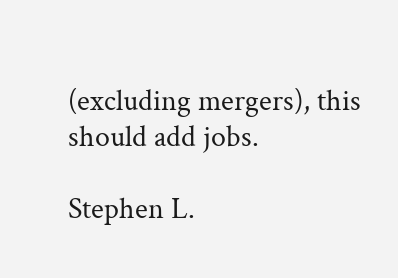(excluding mergers), this should add jobs.

Stephen L.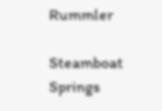Rummler

Steamboat Springs